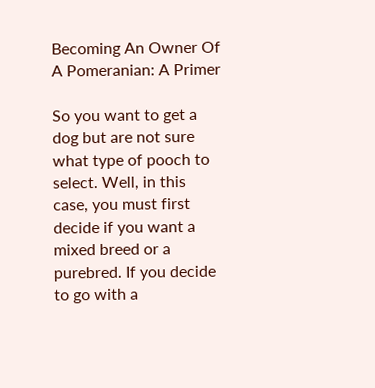Becoming An Owner Of A Pomeranian: A Primer

So you want to get a dog but are not sure what type of pooch to select. Well, in this case, you must first decide if you want a mixed breed or a purebred. If you decide to go with a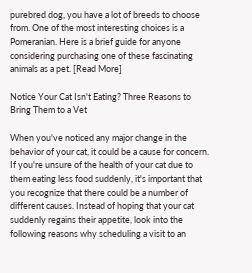purebred dog, you have a lot of breeds to choose from. One of the most interesting choices is a Pomeranian. Here is a brief guide for anyone considering purchasing one of these fascinating animals as a pet. [Read More]

Notice Your Cat Isn't Eating? Three Reasons to Bring Them to a Vet

When you've noticed any major change in the behavior of your cat, it could be a cause for concern. If you're unsure of the health of your cat due to them eating less food suddenly, it's important that you recognize that there could be a number of different causes. Instead of hoping that your cat suddenly regains their appetite, look into the following reasons why scheduling a visit to an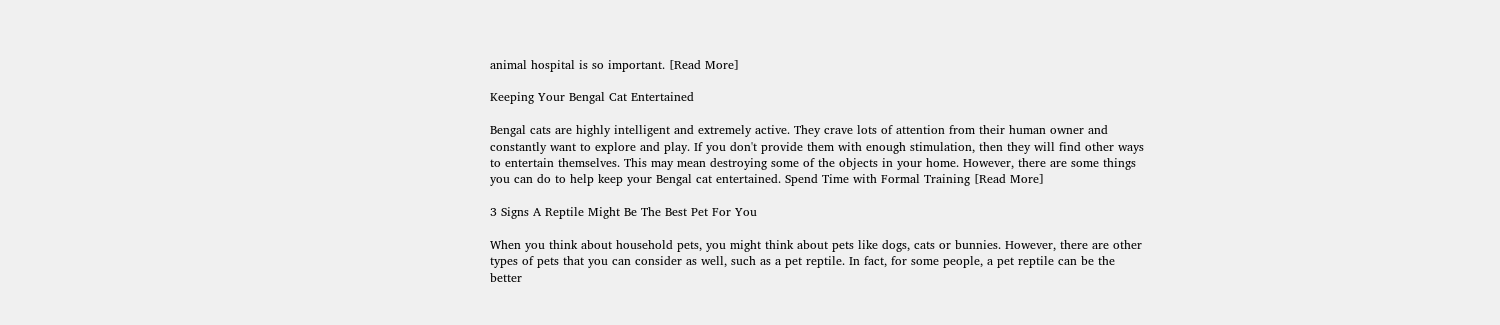animal hospital is so important. [Read More]

Keeping Your Bengal Cat Entertained

Bengal cats are highly intelligent and extremely active. They crave lots of attention from their human owner and constantly want to explore and play. If you don't provide them with enough stimulation, then they will find other ways to entertain themselves. This may mean destroying some of the objects in your home. However, there are some things you can do to help keep your Bengal cat entertained. Spend Time with Formal Training [Read More]

3 Signs A Reptile Might Be The Best Pet For You

When you think about household pets, you might think about pets like dogs, cats or bunnies. However, there are other types of pets that you can consider as well, such as a pet reptile. In fact, for some people, a pet reptile can be the better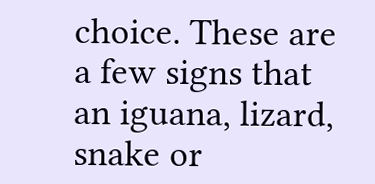choice. These are a few signs that an iguana, lizard, snake or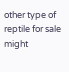other type of reptile for sale  might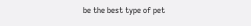be the best type of pet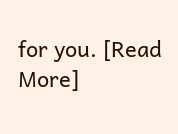for you. [Read More]